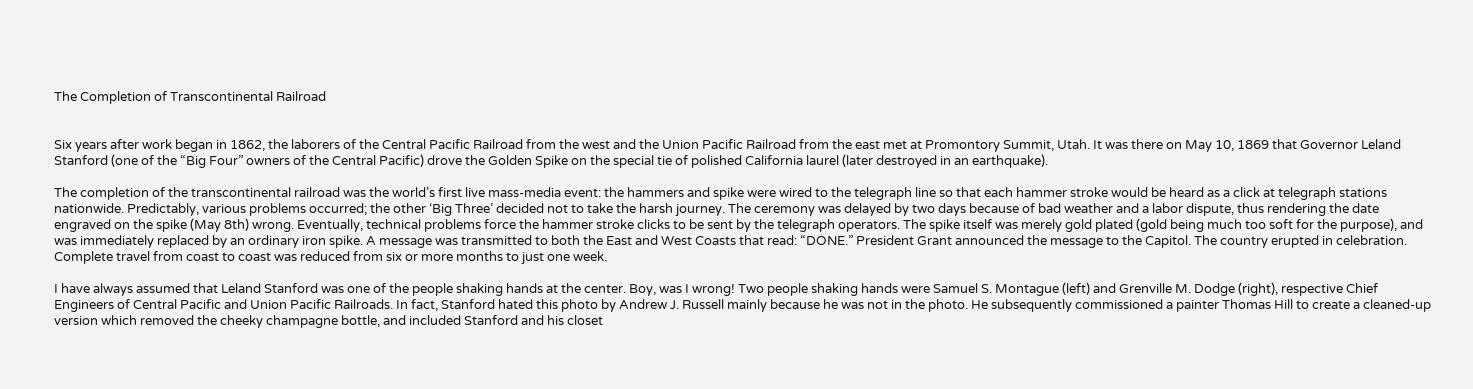The Completion of Transcontinental Railroad


Six years after work began in 1862, the laborers of the Central Pacific Railroad from the west and the Union Pacific Railroad from the east met at Promontory Summit, Utah. It was there on May 10, 1869 that Governor Leland Stanford (one of the “Big Four” owners of the Central Pacific) drove the Golden Spike on the special tie of polished California laurel (later destroyed in an earthquake).

The completion of the transcontinental railroad was the world’s first live mass-media event: the hammers and spike were wired to the telegraph line so that each hammer stroke would be heard as a click at telegraph stations nationwide. Predictably, various problems occurred; the other ‘Big Three’ decided not to take the harsh journey. The ceremony was delayed by two days because of bad weather and a labor dispute, thus rendering the date engraved on the spike (May 8th) wrong. Eventually, technical problems force the hammer stroke clicks to be sent by the telegraph operators. The spike itself was merely gold plated (gold being much too soft for the purpose), and was immediately replaced by an ordinary iron spike. A message was transmitted to both the East and West Coasts that read: “DONE.” President Grant announced the message to the Capitol. The country erupted in celebration. Complete travel from coast to coast was reduced from six or more months to just one week.

I have always assumed that Leland Stanford was one of the people shaking hands at the center. Boy, was I wrong! Two people shaking hands were Samuel S. Montague (left) and Grenville M. Dodge (right), respective Chief Engineers of Central Pacific and Union Pacific Railroads. In fact, Stanford hated this photo by Andrew J. Russell mainly because he was not in the photo. He subsequently commissioned a painter Thomas Hill to create a cleaned-up version which removed the cheeky champagne bottle, and included Stanford and his closet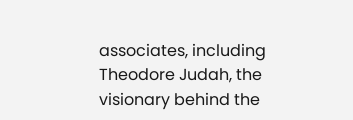associates, including Theodore Judah, the visionary behind the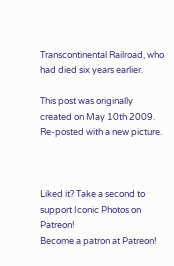Transcontinental Railroad, who had died six years earlier.

This post was originally created on May 10th 2009. Re-posted with a new picture.



Liked it? Take a second to support Iconic Photos on Patreon!
Become a patron at Patreon!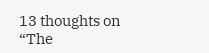13 thoughts on “The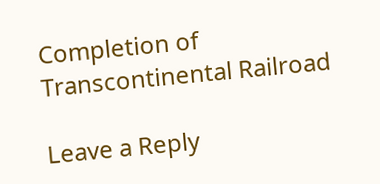Completion of Transcontinental Railroad

Leave a Reply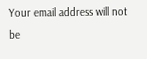Your email address will not be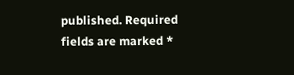published. Required fields are marked *